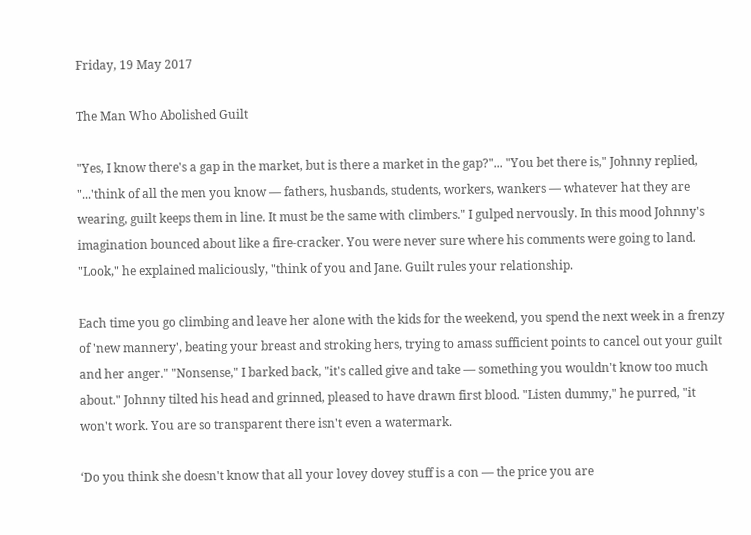Friday, 19 May 2017

The Man Who Abolished Guilt

"Yes, I know there's a gap in the market, but is there a market in the gap?"... "You bet there is," Johnny replied, "...'think of all the men you know — fathers, husbands, students, workers, wankers — whatever hat they are wearing, guilt keeps them in line. It must be the same with climbers." I gulped nervously. In this mood Johnny's imagination bounced about like a fire-cracker. You were never sure where his comments were going to land. "Look," he explained maliciously, "think of you and Jane. Guilt rules your relationship.

Each time you go climbing and leave her alone with the kids for the weekend, you spend the next week in a frenzy of 'new mannery', beating your breast and stroking hers, trying to amass sufficient points to cancel out your guilt and her anger." "Nonsense," I barked back, "it's called give and take — something you wouldn't know too much about." Johnny tilted his head and grinned, pleased to have drawn first blood. "Listen dummy," he purred, "it won't work. You are so transparent there isn't even a watermark.

‘Do you think she doesn't know that all your lovey dovey stuff is a con — the price you are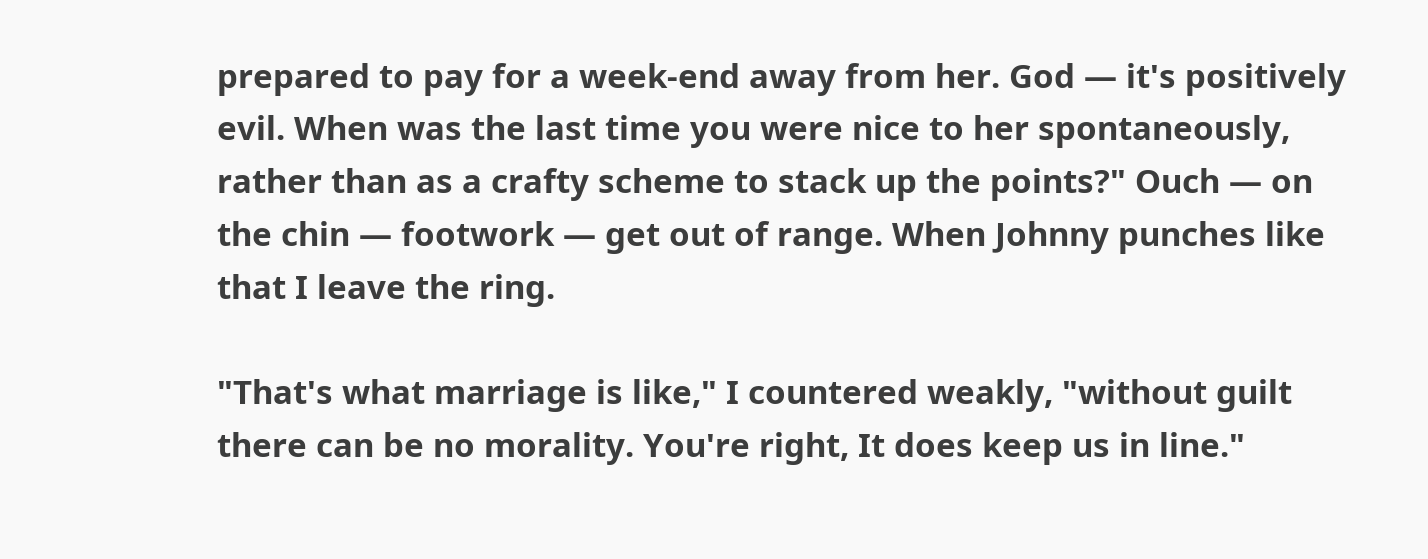prepared to pay for a week-end away from her. God — it's positively evil. When was the last time you were nice to her spontaneously, rather than as a crafty scheme to stack up the points?" Ouch — on the chin — footwork — get out of range. When Johnny punches like that I leave the ring.

"That's what marriage is like," I countered weakly, "without guilt there can be no morality. You're right, It does keep us in line."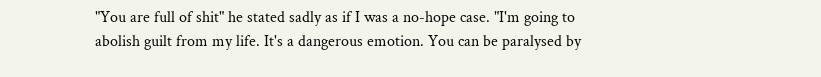"You are full of shit" he stated sadly as if I was a no-hope case. "I'm going to abolish guilt from my life. It's a dangerous emotion. You can be paralysed by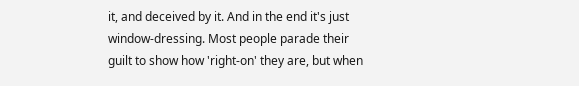it, and deceived by it. And in the end it's just window-dressing. Most people parade their guilt to show how 'right-on' they are, but when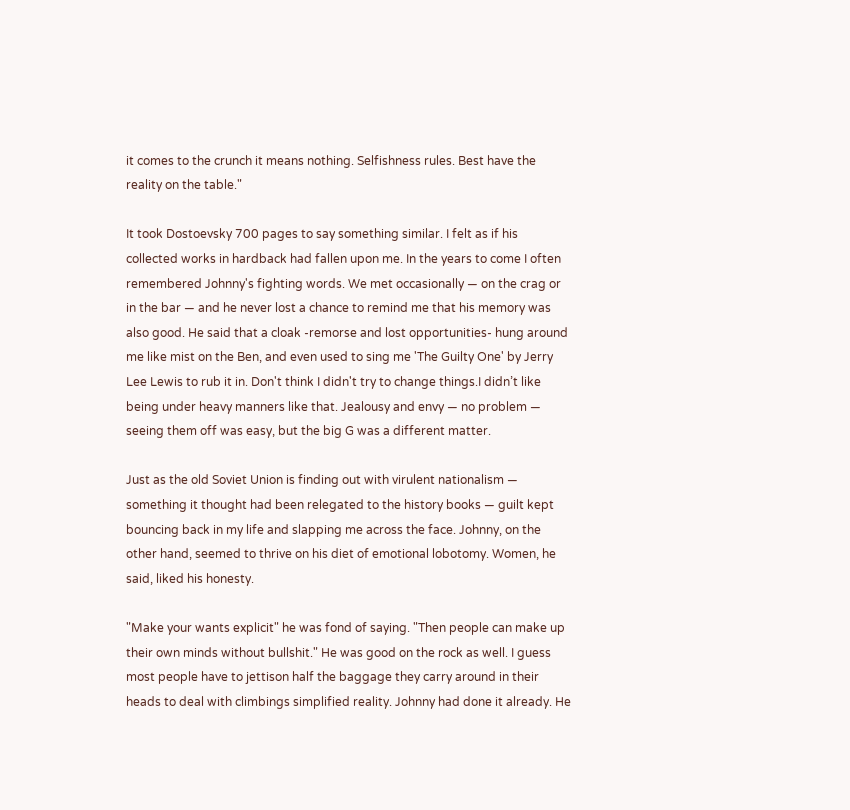it comes to the crunch it means nothing. Selfishness rules. Best have the reality on the table."

It took Dostoevsky 700 pages to say something similar. I felt as if his collected works in hardback had fallen upon me. In the years to come I often remembered Johnny's fighting words. We met occasionally — on the crag or in the bar — and he never lost a chance to remind me that his memory was also good. He said that a cloak -remorse and lost opportunities- hung around me like mist on the Ben, and even used to sing me 'The Guilty One' by Jerry Lee Lewis to rub it in. Don't think I didn't try to change things.I didn’t like being under heavy manners like that. Jealousy and envy — no problem — seeing them off was easy, but the big G was a different matter.

Just as the old Soviet Union is finding out with virulent nationalism — something it thought had been relegated to the history books — guilt kept bouncing back in my life and slapping me across the face. Johnny, on the other hand, seemed to thrive on his diet of emotional lobotomy. Women, he said, liked his honesty.

"Make your wants explicit" he was fond of saying. "Then people can make up their own minds without bullshit." He was good on the rock as well. I guess most people have to jettison half the baggage they carry around in their heads to deal with climbings simplified reality. Johnny had done it already. He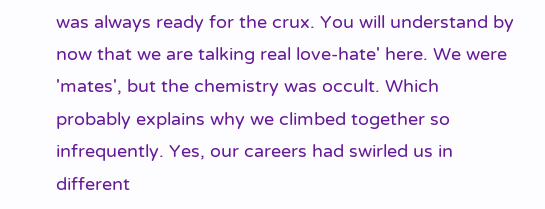was always ready for the crux. You will understand by now that we are talking real love-hate' here. We were 'mates', but the chemistry was occult. Which probably explains why we climbed together so infrequently. Yes, our careers had swirled us in different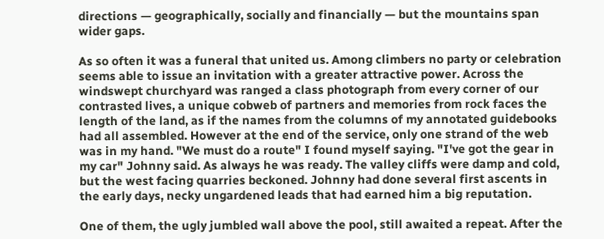directions — geographically, socially and financially — but the mountains span wider gaps.

As so often it was a funeral that united us. Among climbers no party or celebration seems able to issue an invitation with a greater attractive power. Across the windswept churchyard was ranged a class photograph from every corner of our contrasted lives, a unique cobweb of partners and memories from rock faces the length of the land, as if the names from the columns of my annotated guidebooks had all assembled. However at the end of the service, only one strand of the web was in my hand. "We must do a route" I found myself saying. "I've got the gear in my car" Johnny said. As always he was ready. The valley cliffs were damp and cold, but the west facing quarries beckoned. Johnny had done several first ascents in the early days, necky ungardened leads that had earned him a big reputation.

One of them, the ugly jumbled wall above the pool, still awaited a repeat. After the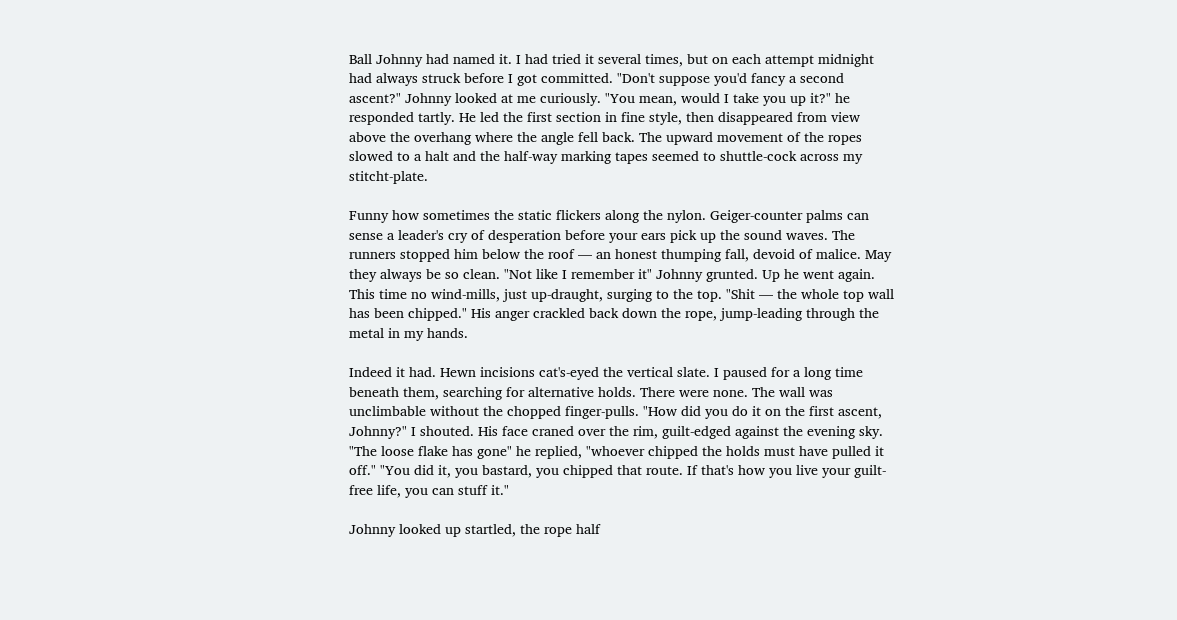Ball Johnny had named it. I had tried it several times, but on each attempt midnight had always struck before I got committed. "Don't suppose you'd fancy a second ascent?" Johnny looked at me curiously. "You mean, would I take you up it?" he responded tartly. He led the first section in fine style, then disappeared from view above the overhang where the angle fell back. The upward movement of the ropes slowed to a halt and the half-way marking tapes seemed to shuttle-cock across my stitcht-plate.

Funny how sometimes the static flickers along the nylon. Geiger-counter palms can sense a leader's cry of desperation before your ears pick up the sound waves. The runners stopped him below the roof — an honest thumping fall, devoid of malice. May they always be so clean. "Not like I remember it" Johnny grunted. Up he went again. This time no wind-mills, just up-draught, surging to the top. "Shit — the whole top wall has been chipped." His anger crackled back down the rope, jump-leading through the metal in my hands.

Indeed it had. Hewn incisions cat's-eyed the vertical slate. I paused for a long time beneath them, searching for alternative holds. There were none. The wall was unclimbable without the chopped finger-pulls. "How did you do it on the first ascent, Johnny?" I shouted. His face craned over the rim, guilt-edged against the evening sky. "The loose flake has gone" he replied, "whoever chipped the holds must have pulled it off." "You did it, you bastard, you chipped that route. If that's how you live your guilt-free life, you can stuff it."

Johnny looked up startled, the rope half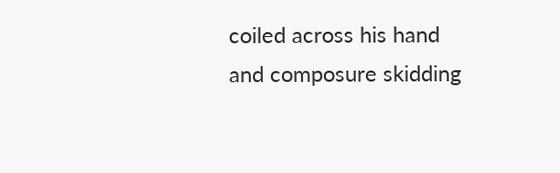coiled across his hand and composure skidding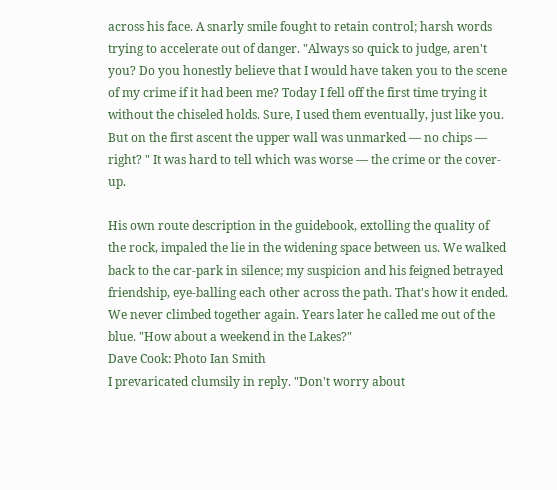across his face. A snarly smile fought to retain control; harsh words trying to accelerate out of danger. "Always so quick to judge, aren't you? Do you honestly believe that I would have taken you to the scene of my crime if it had been me? Today I fell off the first time trying it without the chiseled holds. Sure, I used them eventually, just like you. But on the first ascent the upper wall was unmarked — no chips — right? " It was hard to tell which was worse — the crime or the cover-up.

His own route description in the guidebook, extolling the quality of the rock, impaled the lie in the widening space between us. We walked back to the car-park in silence; my suspicion and his feigned betrayed friendship, eye-balling each other across the path. That's how it ended. We never climbed together again. Years later he called me out of the blue. "How about a weekend in the Lakes?"
Dave Cook: Photo Ian Smith
I prevaricated clumsily in reply. "Don't worry about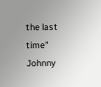the last time" Johnny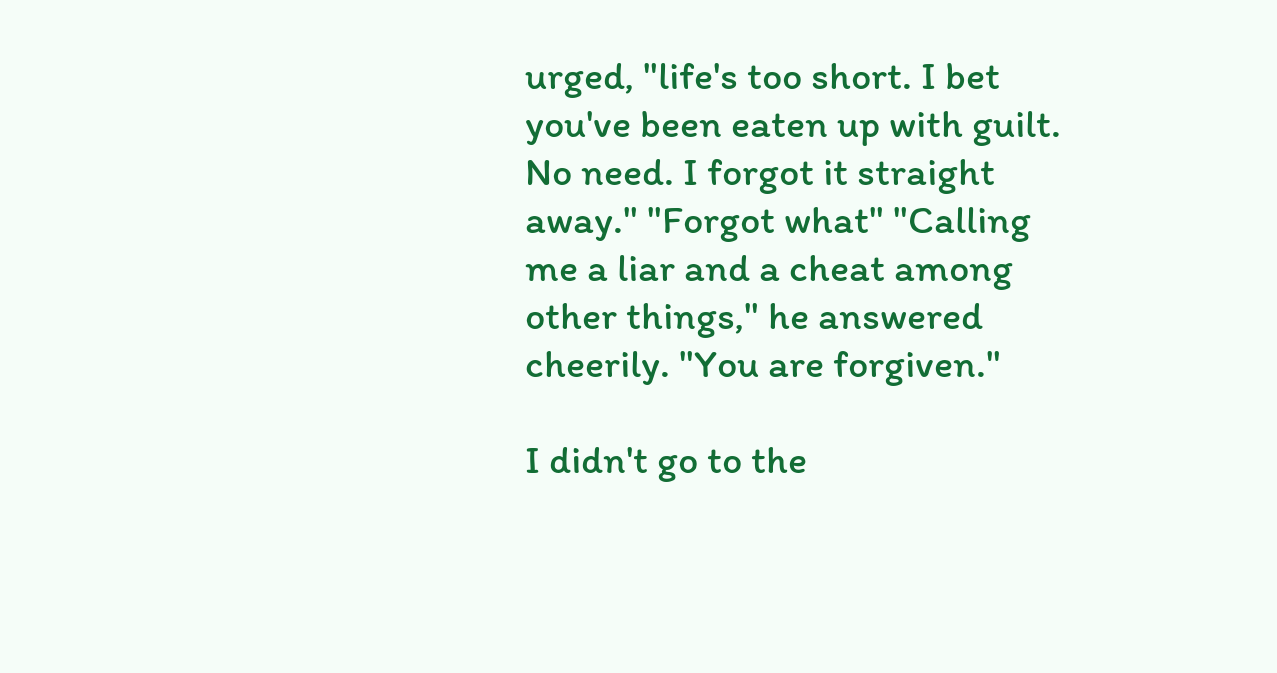urged, "life's too short. I bet you've been eaten up with guilt. No need. I forgot it straight away." "Forgot what" "Calling me a liar and a cheat among other things," he answered cheerily. "You are forgiven."

I didn't go to the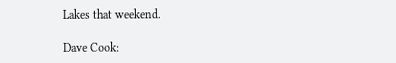Lakes that weekend.

Dave Cook: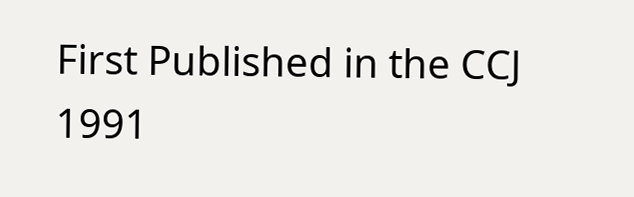First Published in the CCJ 1991